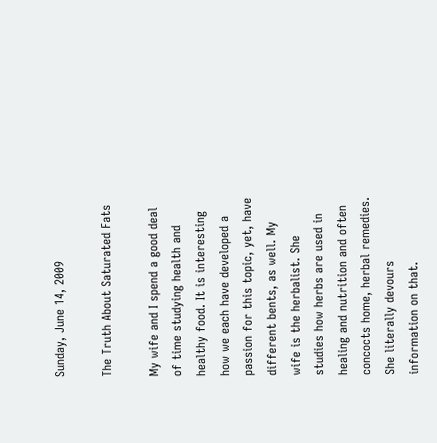Sunday, June 14, 2009

The Truth About Saturated Fats

My wife and I spend a good deal of time studying health and healthy food. It is interesting how we each have developed a passion for this topic, yet, have different bents, as well. My wife is the herbalist. She studies how herbs are used in healing and nutrition and often concocts home, herbal remedies. She literally devours information on that.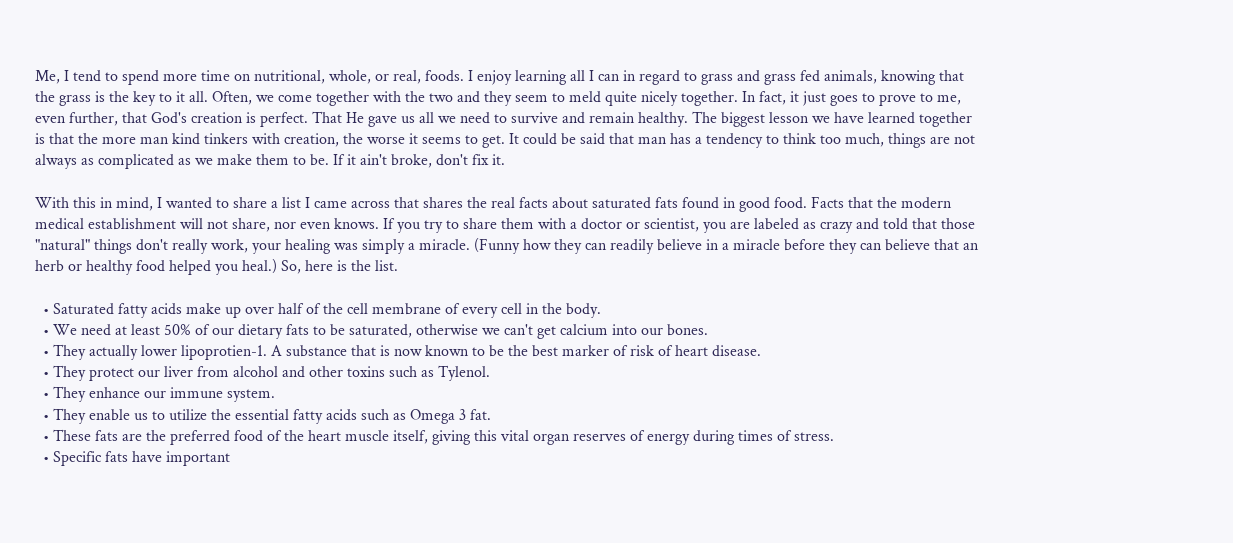Me, I tend to spend more time on nutritional, whole, or real, foods. I enjoy learning all I can in regard to grass and grass fed animals, knowing that the grass is the key to it all. Often, we come together with the two and they seem to meld quite nicely together. In fact, it just goes to prove to me, even further, that God's creation is perfect. That He gave us all we need to survive and remain healthy. The biggest lesson we have learned together is that the more man kind tinkers with creation, the worse it seems to get. It could be said that man has a tendency to think too much, things are not always as complicated as we make them to be. If it ain't broke, don't fix it.

With this in mind, I wanted to share a list I came across that shares the real facts about saturated fats found in good food. Facts that the modern medical establishment will not share, nor even knows. If you try to share them with a doctor or scientist, you are labeled as crazy and told that those "natural" things don't really work, your healing was simply a miracle. (Funny how they can readily believe in a miracle before they can believe that an herb or healthy food helped you heal.) So, here is the list.

  • Saturated fatty acids make up over half of the cell membrane of every cell in the body.
  • We need at least 50% of our dietary fats to be saturated, otherwise we can't get calcium into our bones.
  • They actually lower lipoprotien-1. A substance that is now known to be the best marker of risk of heart disease.
  • They protect our liver from alcohol and other toxins such as Tylenol.
  • They enhance our immune system.
  • They enable us to utilize the essential fatty acids such as Omega 3 fat.
  • These fats are the preferred food of the heart muscle itself, giving this vital organ reserves of energy during times of stress.
  • Specific fats have important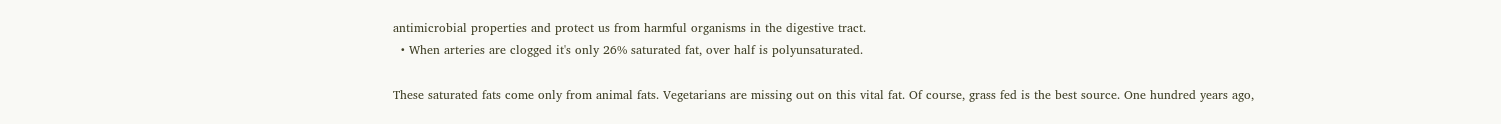antimicrobial properties and protect us from harmful organisms in the digestive tract.
  • When arteries are clogged it's only 26% saturated fat, over half is polyunsaturated.

These saturated fats come only from animal fats. Vegetarians are missing out on this vital fat. Of course, grass fed is the best source. One hundred years ago,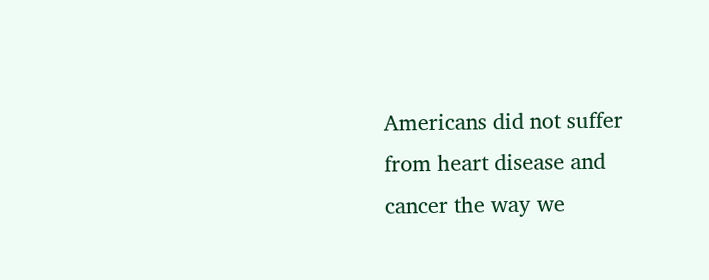Americans did not suffer from heart disease and cancer the way we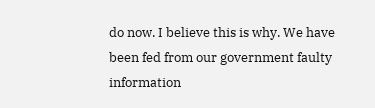do now. I believe this is why. We have been fed from our government faulty information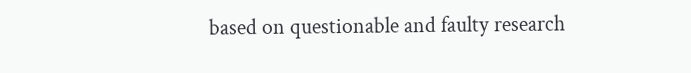based on questionable and faulty research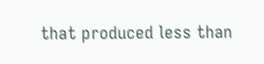that produced less than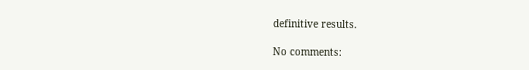definitive results.

No comments: